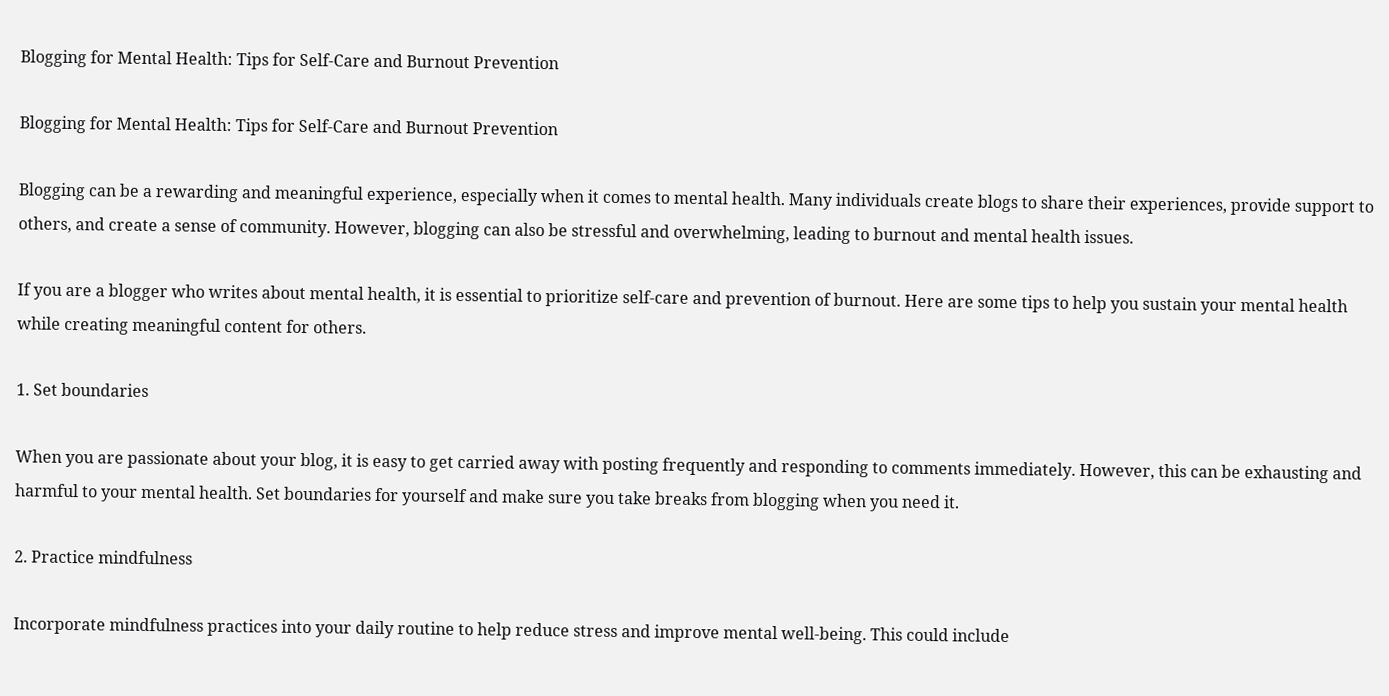Blogging for Mental Health: Tips for Self-Care and Burnout Prevention

Blogging for Mental Health: Tips for Self-Care and Burnout Prevention

Blogging can be a rewarding and meaningful experience, especially when it comes to mental health. Many individuals create blogs to share their experiences, provide support to others, and create a sense of community. However, blogging can also be stressful and overwhelming, leading to burnout and mental health issues.

If you are a blogger who writes about mental health, it is essential to prioritize self-care and prevention of burnout. Here are some tips to help you sustain your mental health while creating meaningful content for others.

1. Set boundaries

When you are passionate about your blog, it is easy to get carried away with posting frequently and responding to comments immediately. However, this can be exhausting and harmful to your mental health. Set boundaries for yourself and make sure you take breaks from blogging when you need it.

2. Practice mindfulness

Incorporate mindfulness practices into your daily routine to help reduce stress and improve mental well-being. This could include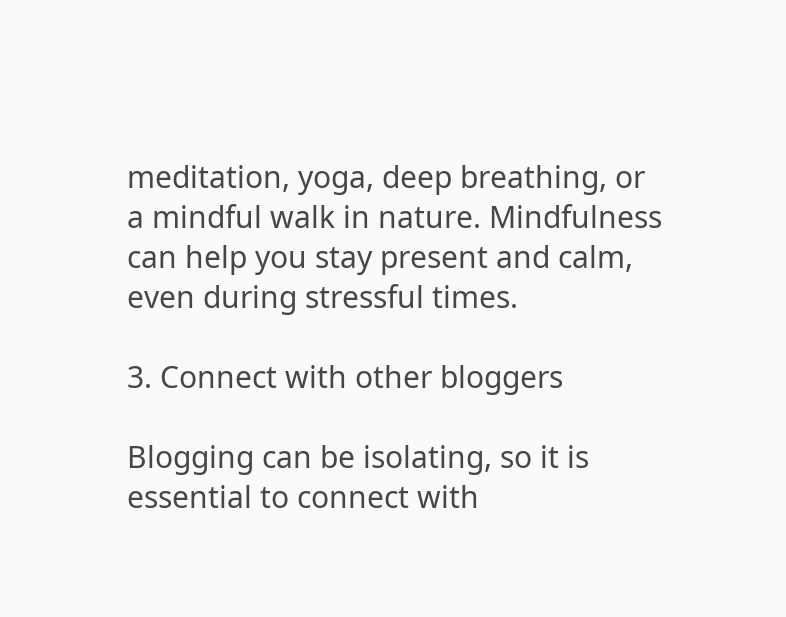meditation, yoga, deep breathing, or a mindful walk in nature. Mindfulness can help you stay present and calm, even during stressful times.

3. Connect with other bloggers

Blogging can be isolating, so it is essential to connect with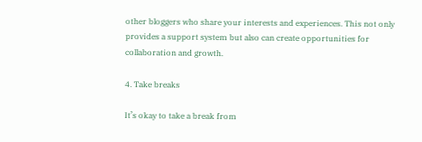other bloggers who share your interests and experiences. This not only provides a support system but also can create opportunities for collaboration and growth.

4. Take breaks

It’s okay to take a break from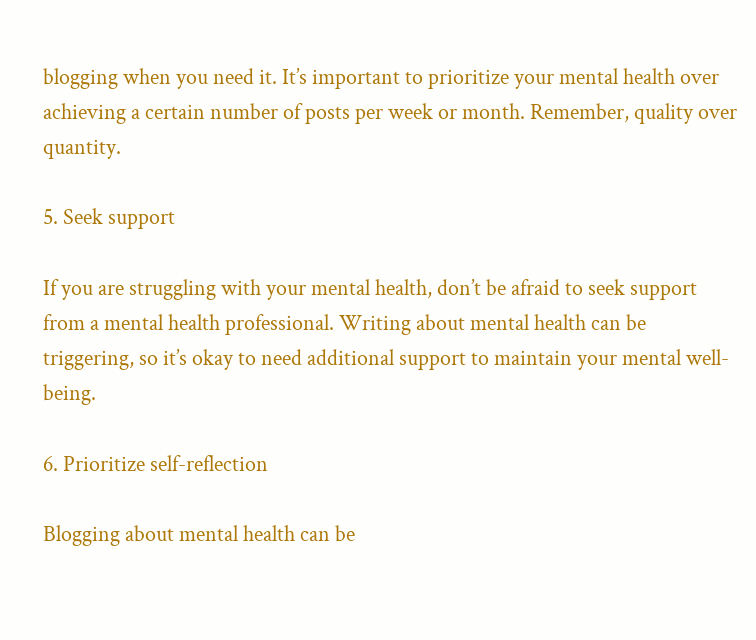blogging when you need it. It’s important to prioritize your mental health over achieving a certain number of posts per week or month. Remember, quality over quantity.

5. Seek support

If you are struggling with your mental health, don’t be afraid to seek support from a mental health professional. Writing about mental health can be triggering, so it’s okay to need additional support to maintain your mental well-being.

6. Prioritize self-reflection

Blogging about mental health can be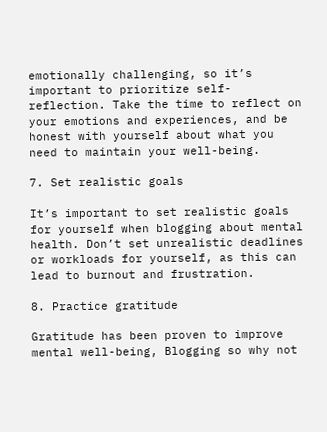emotionally challenging, so it’s important to prioritize self-reflection. Take the time to reflect on your emotions and experiences, and be honest with yourself about what you need to maintain your well-being.

7. Set realistic goals

It’s important to set realistic goals for yourself when blogging about mental health. Don’t set unrealistic deadlines or workloads for yourself, as this can lead to burnout and frustration.

8. Practice gratitude

Gratitude has been proven to improve mental well-being, Blogging so why not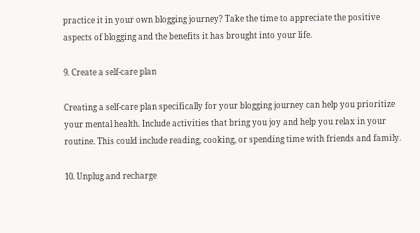practice it in your own blogging journey? Take the time to appreciate the positive aspects of blogging and the benefits it has brought into your life.

9. Create a self-care plan

Creating a self-care plan specifically for your blogging journey can help you prioritize your mental health. Include activities that bring you joy and help you relax in your routine. This could include reading, cooking, or spending time with friends and family.

10. Unplug and recharge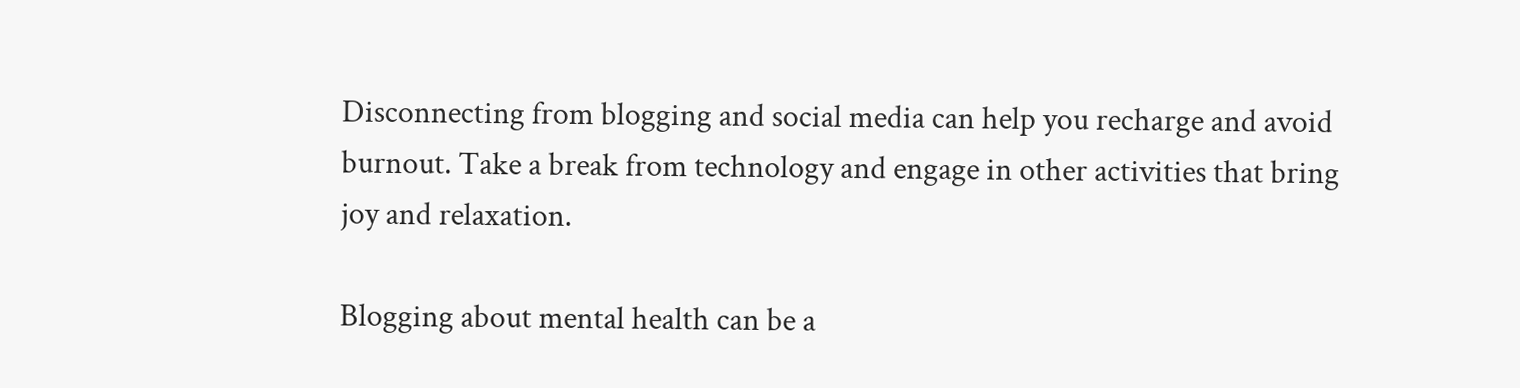Disconnecting from blogging and social media can help you recharge and avoid burnout. Take a break from technology and engage in other activities that bring joy and relaxation.

Blogging about mental health can be a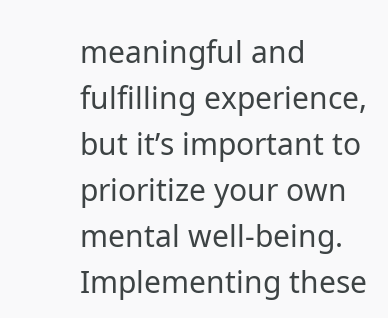meaningful and fulfilling experience, but it’s important to prioritize your own mental well-being. Implementing these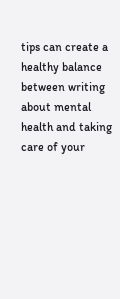tips can create a healthy balance between writing about mental health and taking care of your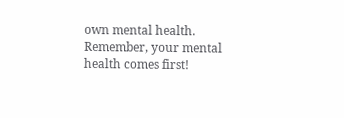own mental health. Remember, your mental health comes first!